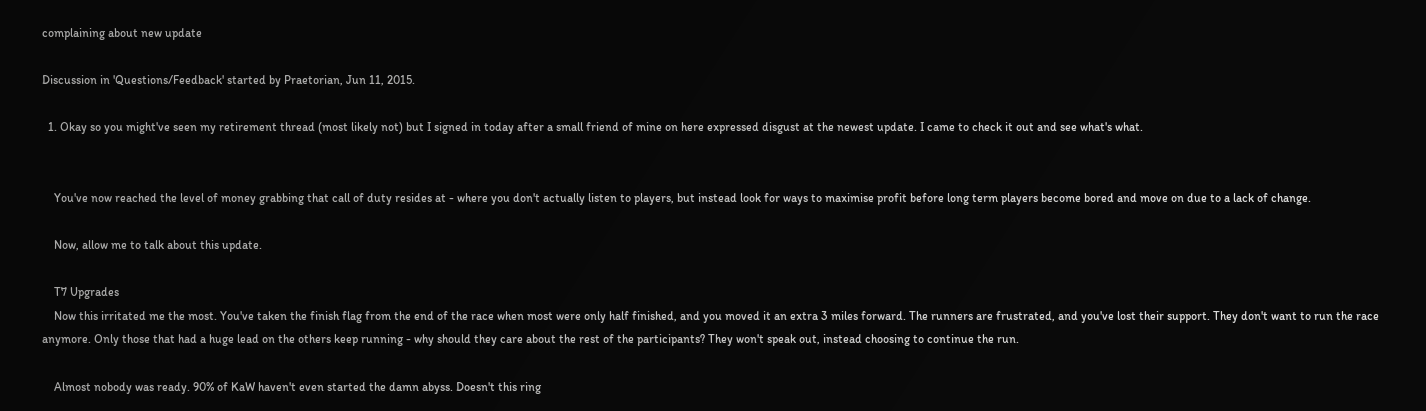complaining about new update

Discussion in 'Questions/Feedback' started by Praetorian, Jun 11, 2015.

  1. Okay so you might've seen my retirement thread (most likely not) but I signed in today after a small friend of mine on here expressed disgust at the newest update. I came to check it out and see what's what.


    You've now reached the level of money grabbing that call of duty resides at - where you don't actually listen to players, but instead look for ways to maximise profit before long term players become bored and move on due to a lack of change.

    Now, allow me to talk about this update.

    T7 Upgrades
    Now this irritated me the most. You've taken the finish flag from the end of the race when most were only half finished, and you moved it an extra 3 miles forward. The runners are frustrated, and you've lost their support. They don't want to run the race anymore. Only those that had a huge lead on the others keep running - why should they care about the rest of the participants? They won't speak out, instead choosing to continue the run.

    Almost nobody was ready. 90% of KaW haven't even started the damn abyss. Doesn't this ring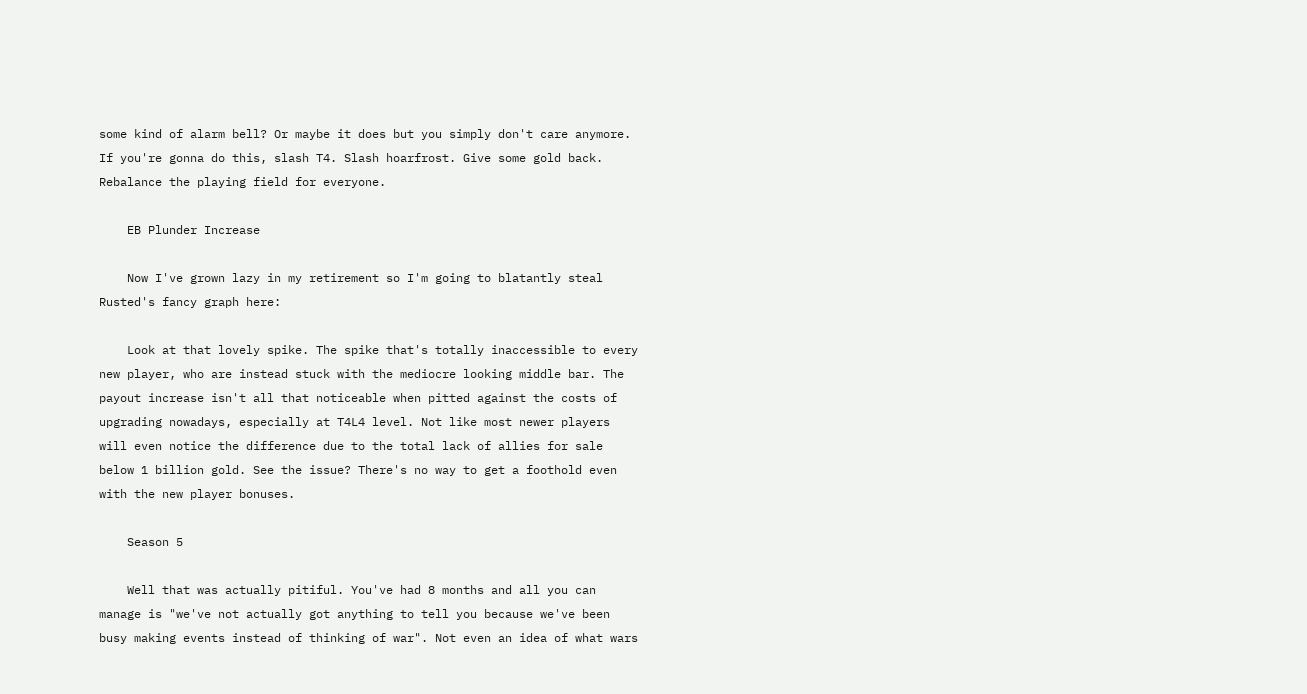some kind of alarm bell? Or maybe it does but you simply don't care anymore. If you're gonna do this, slash T4. Slash hoarfrost. Give some gold back. Rebalance the playing field for everyone.

    EB Plunder Increase

    Now I've grown lazy in my retirement so I'm going to blatantly steal Rusted's fancy graph here:

    Look at that lovely spike. The spike that's totally inaccessible to every new player, who are instead stuck with the mediocre looking middle bar. The payout increase isn't all that noticeable when pitted against the costs of upgrading nowadays, especially at T4L4 level. Not like most newer players will even notice the difference due to the total lack of allies for sale below 1 billion gold. See the issue? There's no way to get a foothold even with the new player bonuses.

    Season 5

    Well that was actually pitiful. You've had 8 months and all you can manage is "we've not actually got anything to tell you because we've been busy making events instead of thinking of war". Not even an idea of what wars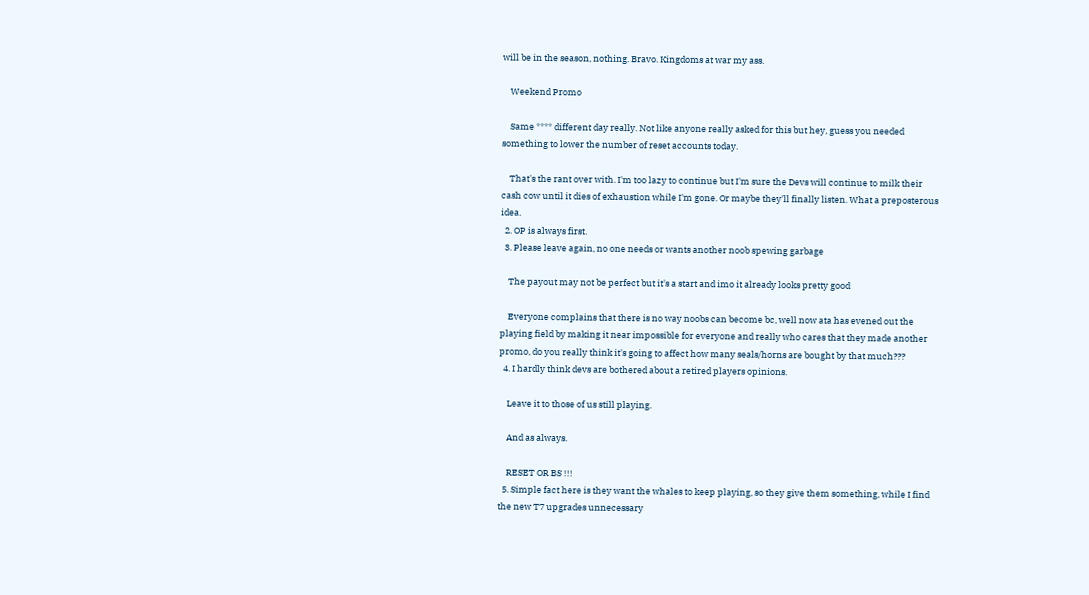will be in the season, nothing. Bravo. Kingdoms at war my ass.

    Weekend Promo

    Same **** different day really. Not like anyone really asked for this but hey, guess you needed something to lower the number of reset accounts today.

    That's the rant over with. I'm too lazy to continue but I'm sure the Devs will continue to milk their cash cow until it dies of exhaustion while I'm gone. Or maybe they'll finally listen. What a preposterous idea.
  2. OP is always first.
  3. Please leave again, no one needs or wants another noob spewing garbage

    The payout may not be perfect but it's a start and imo it already looks pretty good

    Everyone complains that there is no way noobs can become bc, well now ata has evened out the playing field by making it near impossible for everyone and really who cares that they made another promo, do you really think it's going to affect how many seals/horns are bought by that much???
  4. I hardly think devs are bothered about a retired players opinions.

    Leave it to those of us still playing.

    And as always.

    RESET OR BS !!!
  5. Simple fact here is they want the whales to keep playing, so they give them something, while I find the new T7 upgrades unnecessary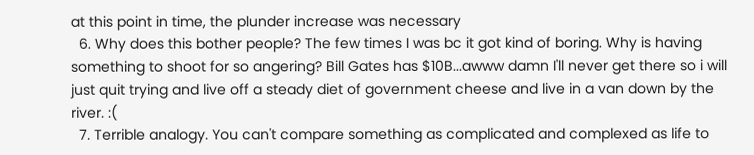at this point in time, the plunder increase was necessary
  6. Why does this bother people? The few times I was bc it got kind of boring. Why is having something to shoot for so angering? Bill Gates has $10B...awww damn I'll never get there so i will just quit trying and live off a steady diet of government cheese and live in a van down by the river. :(
  7. Terrible analogy. You can't compare something as complicated and complexed as life to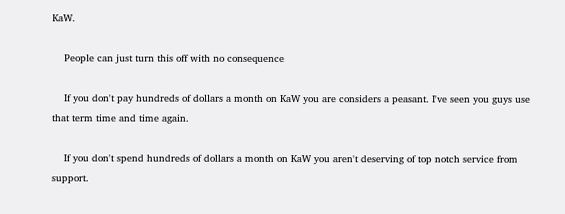KaW.

    People can just turn this off with no consequence

    If you don't pay hundreds of dollars a month on KaW you are considers a peasant. I've seen you guys use that term time and time again.

    If you don't spend hundreds of dollars a month on KaW you aren't deserving of top notch service from support.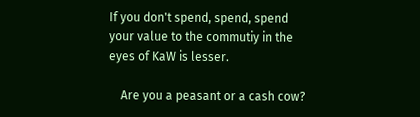If you don't spend, spend, spend your value to the commutiy in the eyes of KaW is lesser.

    Are you a peasant or a cash cow?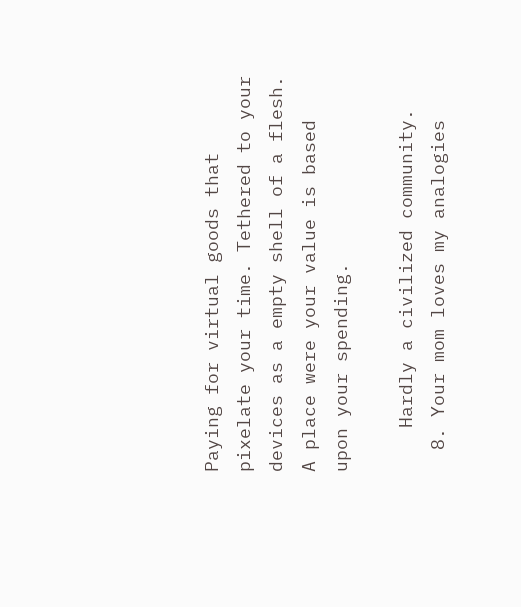Paying for virtual goods that pixelate your time. Tethered to your devices as a empty shell of a flesh. A place were your value is based upon your spending.

    Hardly a civilized community.
  8. Your mom loves my analogies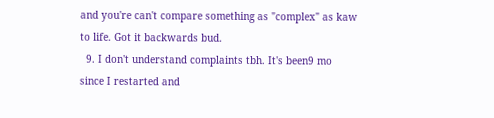and you're can't compare something as "complex" as kaw to life. Got it backwards bud.
  9. I don't understand complaints tbh. It's been9 mo since I restarted and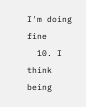I'm doing fine
  10. I think being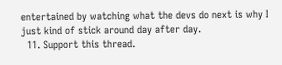entertained by watching what the devs do next is why I just kind of stick around day after day.
  11. Support this thread.